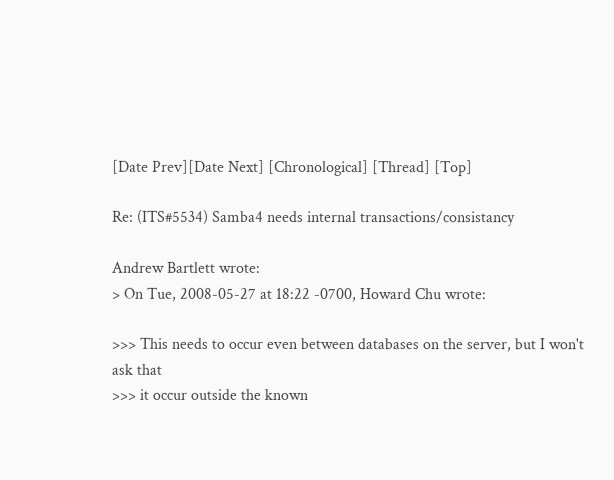[Date Prev][Date Next] [Chronological] [Thread] [Top]

Re: (ITS#5534) Samba4 needs internal transactions/consistancy

Andrew Bartlett wrote:
> On Tue, 2008-05-27 at 18:22 -0700, Howard Chu wrote:

>>> This needs to occur even between databases on the server, but I won't ask that
>>> it occur outside the known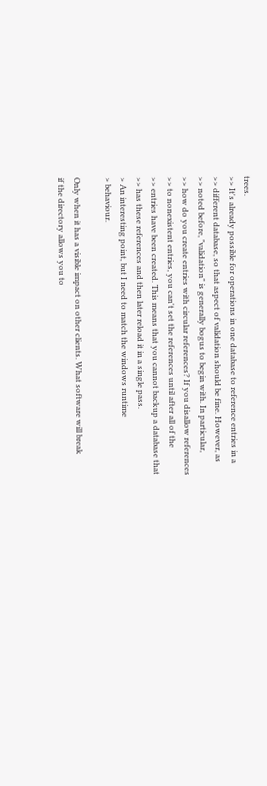trees.
>> It's already possible for operations in one database to reference entries in a
>> different database, so that aspect of validation should be fine. However, as
>> noted before, "validation" is generally bogus to begin with. In particular,
>> how do you create entries with circular references? If you disallow references
>> to nonexistent entries, you can't set the references until after all of the
>> entries have been created. This means that you cannot backup a database that
>> has these references and then later reload it in a single pass.
> An interesting point, but I need to match the windows runtime
> behaviour.

Only when it has a visible impact on other clients. What software will break
if the directory allows you to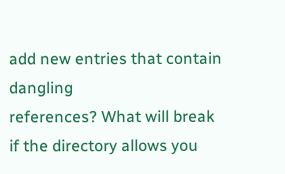add new entries that contain dangling
references? What will break if the directory allows you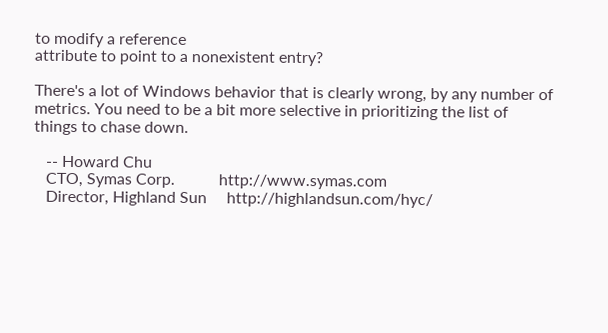to modify a reference
attribute to point to a nonexistent entry?

There's a lot of Windows behavior that is clearly wrong, by any number of
metrics. You need to be a bit more selective in prioritizing the list of
things to chase down.

   -- Howard Chu
   CTO, Symas Corp.           http://www.symas.com
   Director, Highland Sun     http://highlandsun.com/hyc/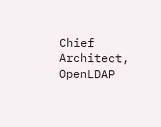Chief Architect, OpenLDAP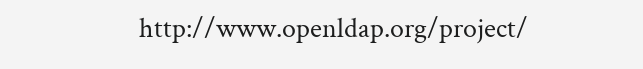http://www.openldap.org/project/